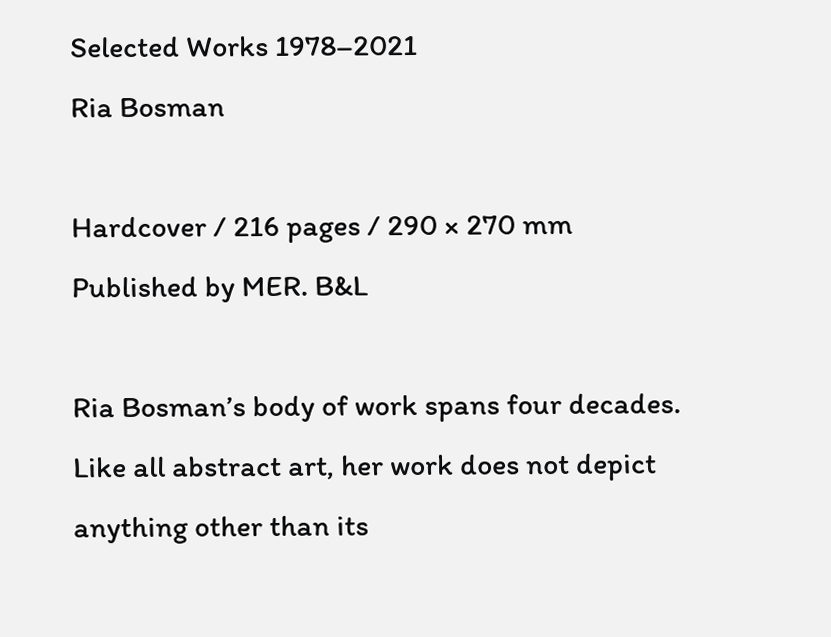Selected Works 1978–2021
Ria Bosman

Hardcover / 216 pages / 290 × 270 mm
Published by MER. B&L

Ria Bosman’s body of work spans four decades. Like all abstract art, her work does not depict anything other than its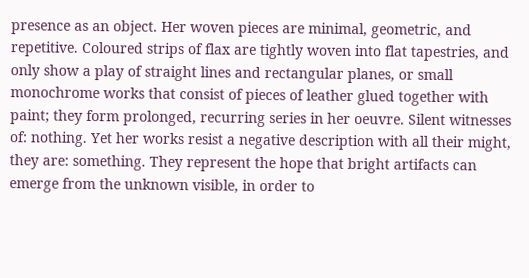presence as an object. Her woven pieces are minimal, geometric, and repetitive. Coloured strips of flax are tightly woven into flat tapestries, and only show a play of straight lines and rectangular planes, or small monochrome works that consist of pieces of leather glued together with paint; they form prolonged, recurring series in her oeuvre. Silent witnesses of: nothing. Yet her works resist a negative description with all their might, they are: something. They represent the hope that bright artifacts can emerge from the unknown visible, in order to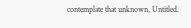contemplate that unknown, Untitled.